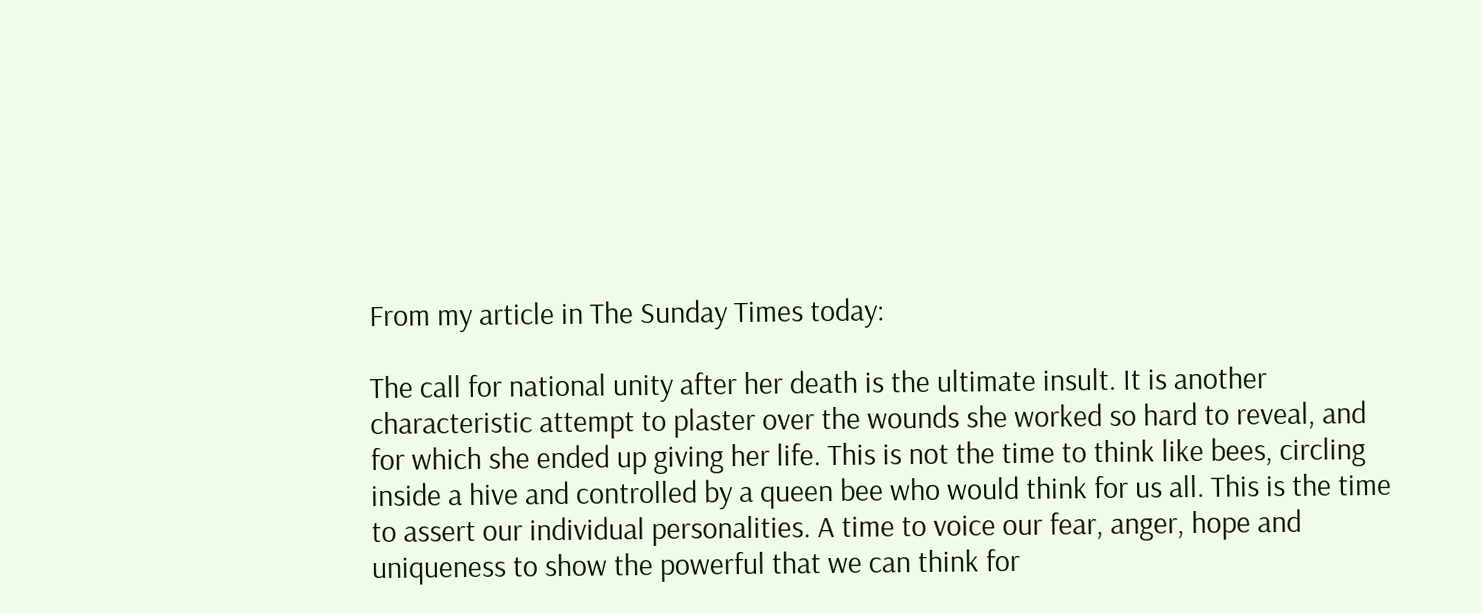From my article in The Sunday Times today:

The call for national unity after her death is the ultimate insult. It is another characteristic attempt to plaster over the wounds she worked so hard to reveal, and for which she ended up giving her life. This is not the time to think like bees, circling inside a hive and controlled by a queen bee who would think for us all. This is the time to assert our individual personalities. A time to voice our fear, anger, hope and uniqueness to show the powerful that we can think for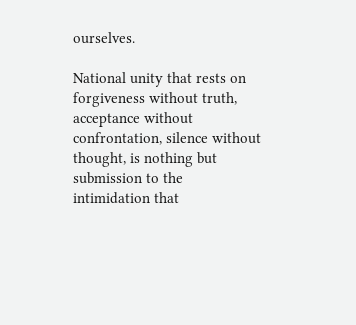ourselves.

National unity that rests on forgiveness without truth, acceptance without confrontation, silence without thought, is nothing but submission to the intimidation that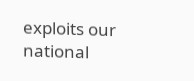exploits our national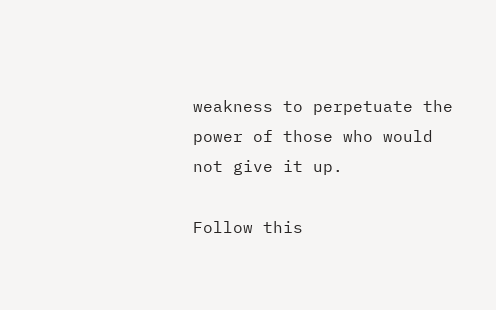weakness to perpetuate the power of those who would not give it up.

Follow this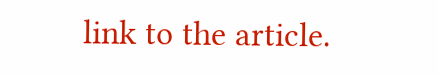link to the article.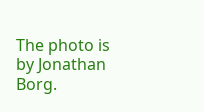The photo is by Jonathan Borg.